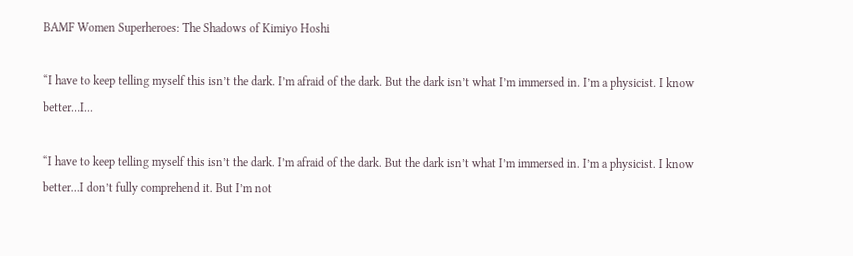BAMF Women Superheroes: The Shadows of Kimiyo Hoshi

“I have to keep telling myself this isn’t the dark. I’m afraid of the dark. But the dark isn’t what I’m immersed in. I’m a physicist. I know better…I...

“I have to keep telling myself this isn’t the dark. I’m afraid of the dark. But the dark isn’t what I’m immersed in. I’m a physicist. I know better…I don’t fully comprehend it. But I’m not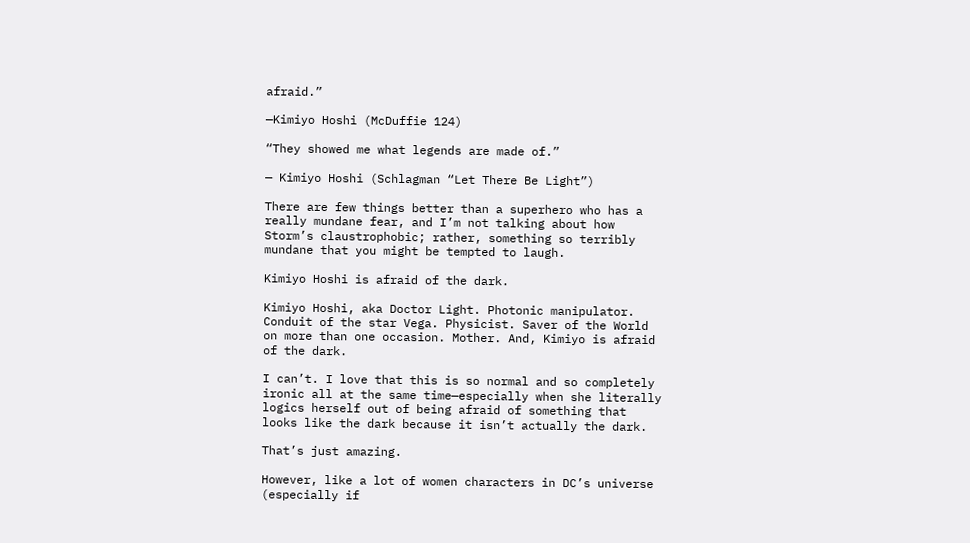afraid.”

—Kimiyo Hoshi (McDuffie 124)

“They showed me what legends are made of.”

— Kimiyo Hoshi (Schlagman “Let There Be Light”)

There are few things better than a superhero who has a really mundane fear, and I’m not talking about how Storm’s claustrophobic; rather, something so terribly mundane that you might be tempted to laugh.

Kimiyo Hoshi is afraid of the dark.

Kimiyo Hoshi, aka Doctor Light. Photonic manipulator. Conduit of the star Vega. Physicist. Saver of the World on more than one occasion. Mother. And, Kimiyo is afraid of the dark.

I can’t. I love that this is so normal and so completely ironic all at the same time—especially when she literally logics herself out of being afraid of something that looks like the dark because it isn’t actually the dark.

That’s just amazing.

However, like a lot of women characters in DC’s universe (especially if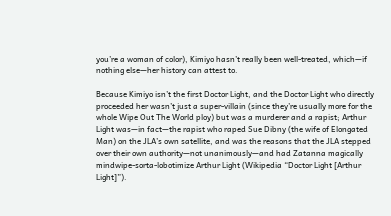you’re a woman of color), Kimiyo hasn’t really been well-treated, which—if nothing else—her history can attest to.

Because Kimiyo isn’t the first Doctor Light, and the Doctor Light who directly proceeded her wasn’t just a super-villain (since they’re usually more for the whole Wipe Out The World ploy) but was a murderer and a rapist; Arthur Light was—in fact—the rapist who raped Sue Dibny (the wife of Elongated Man) on the JLA’s own satellite, and was the reasons that the JLA stepped over their own authority—not unanimously—and had Zatanna magically mindwipe-sorta-lobotimize Arthur Light (Wikipedia “Doctor Light [Arthur Light]”).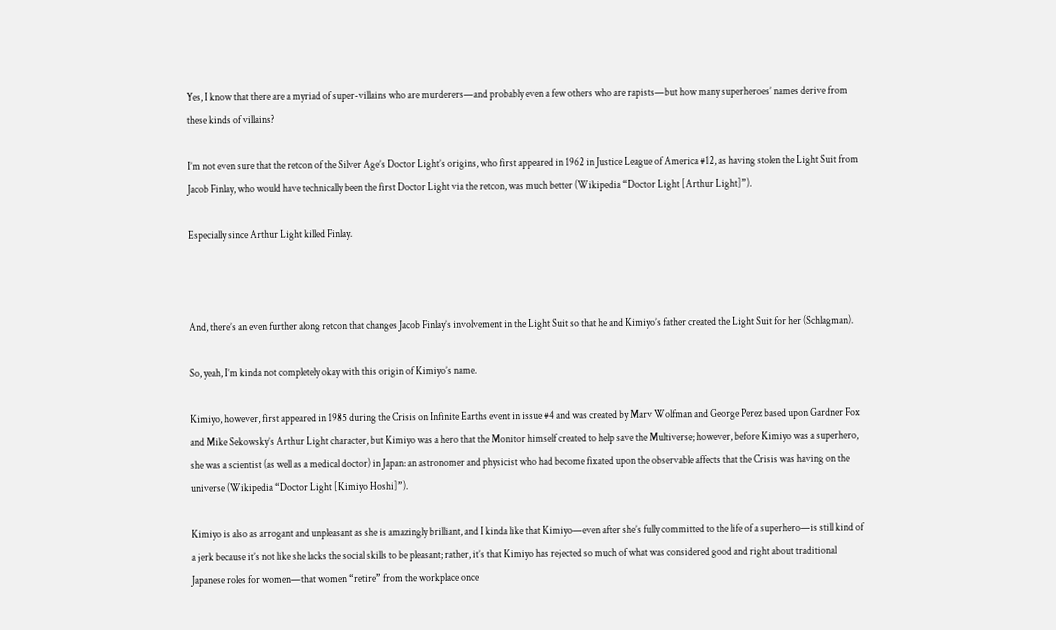Yes, I know that there are a myriad of super-villains who are murderers—and probably even a few others who are rapists—but how many superheroes’ names derive from these kinds of villains?

I’m not even sure that the retcon of the Silver Age’s Doctor Light’s origins, who first appeared in 1962 in Justice League of America #12, as having stolen the Light Suit from Jacob Finlay, who would have technically been the first Doctor Light via the retcon, was much better (Wikipedia “Doctor Light [Arthur Light]”).

Especially since Arthur Light killed Finlay.



And, there’s an even further along retcon that changes Jacob Finlay’s involvement in the Light Suit so that he and Kimiyo’s father created the Light Suit for her (Schlagman).

So, yeah, I’m kinda not completely okay with this origin of Kimiyo’s name.

Kimiyo, however, first appeared in 1985 during the Crisis on Infinite Earths event in issue #4 and was created by Marv Wolfman and George Perez based upon Gardner Fox and Mike Sekowsky’s Arthur Light character, but Kimiyo was a hero that the Monitor himself created to help save the Multiverse; however, before Kimiyo was a superhero, she was a scientist (as well as a medical doctor) in Japan: an astronomer and physicist who had become fixated upon the observable affects that the Crisis was having on the universe (Wikipedia “Doctor Light [Kimiyo Hoshi]”).

Kimiyo is also as arrogant and unpleasant as she is amazingly brilliant, and I kinda like that Kimiyo—even after she’s fully committed to the life of a superhero—is still kind of a jerk because it’s not like she lacks the social skills to be pleasant; rather, it’s that Kimiyo has rejected so much of what was considered good and right about traditional Japanese roles for women—that women “retire” from the workplace once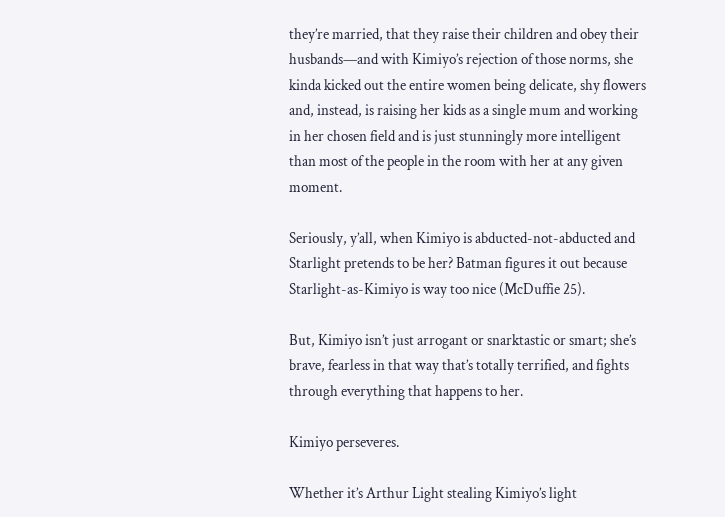they’re married, that they raise their children and obey their husbands—and with Kimiyo’s rejection of those norms, she kinda kicked out the entire women being delicate, shy flowers and, instead, is raising her kids as a single mum and working in her chosen field and is just stunningly more intelligent than most of the people in the room with her at any given moment.

Seriously, y’all, when Kimiyo is abducted-not-abducted and Starlight pretends to be her? Batman figures it out because Starlight-as-Kimiyo is way too nice (McDuffie 25).

But, Kimiyo isn’t just arrogant or snarktastic or smart; she’s brave, fearless in that way that’s totally terrified, and fights through everything that happens to her.

Kimiyo perseveres.

Whether it’s Arthur Light stealing Kimiyo’s light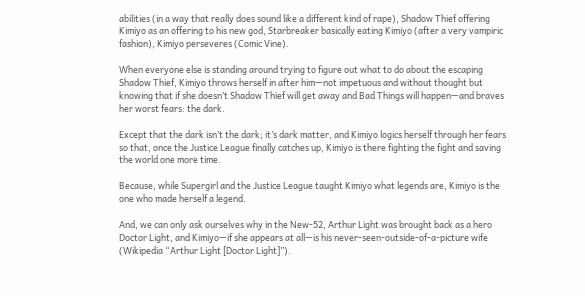abilities (in a way that really does sound like a different kind of rape), Shadow Thief offering Kimiyo as an offering to his new god, Starbreaker basically eating Kimiyo (after a very vampiric fashion), Kimiyo perseveres (Comic Vine).

When everyone else is standing around trying to figure out what to do about the escaping Shadow Thief, Kimiyo throws herself in after him—not impetuous and without thought but knowing that if she doesn’t Shadow Thief will get away and Bad Things will happen—and braves her worst fears: the dark.

Except that the dark isn’t the dark; it’s dark matter, and Kimiyo logics herself through her fears so that, once the Justice League finally catches up, Kimiyo is there fighting the fight and saving the world one more time.

Because, while Supergirl and the Justice League taught Kimiyo what legends are, Kimiyo is the one who made herself a legend.

And, we can only ask ourselves why in the New-52, Arthur Light was brought back as a hero Doctor Light, and Kimiyo—if she appears at all—is his never-seen-outside-of-a-picture wife (Wikipedia “Arthur Light [Doctor Light]”).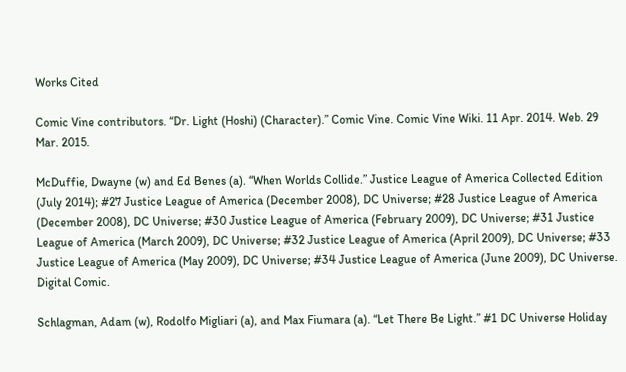Works Cited

Comic Vine contributors. “Dr. Light (Hoshi) (Character).” Comic Vine. Comic Vine Wiki. 11 Apr. 2014. Web. 29 Mar. 2015.

McDuffie, Dwayne (w) and Ed Benes (a). “When Worlds Collide.” Justice League of America Collected Edition (July 2014); #27 Justice League of America (December 2008), DC Universe; #28 Justice League of America (December 2008), DC Universe; #30 Justice League of America (February 2009), DC Universe; #31 Justice League of America (March 2009), DC Universe; #32 Justice League of America (April 2009), DC Universe; #33 Justice League of America (May 2009), DC Universe; #34 Justice League of America (June 2009), DC Universe. Digital Comic.

Schlagman, Adam (w), Rodolfo Migliari (a), and Max Fiumara (a). “Let There Be Light.” #1 DC Universe Holiday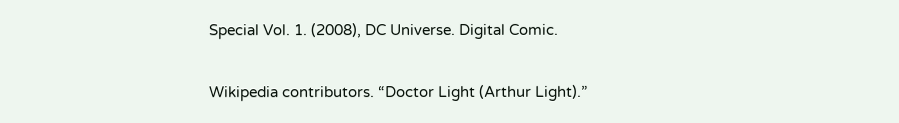Special Vol. 1. (2008), DC Universe. Digital Comic.

Wikipedia contributors. “Doctor Light (Arthur Light).”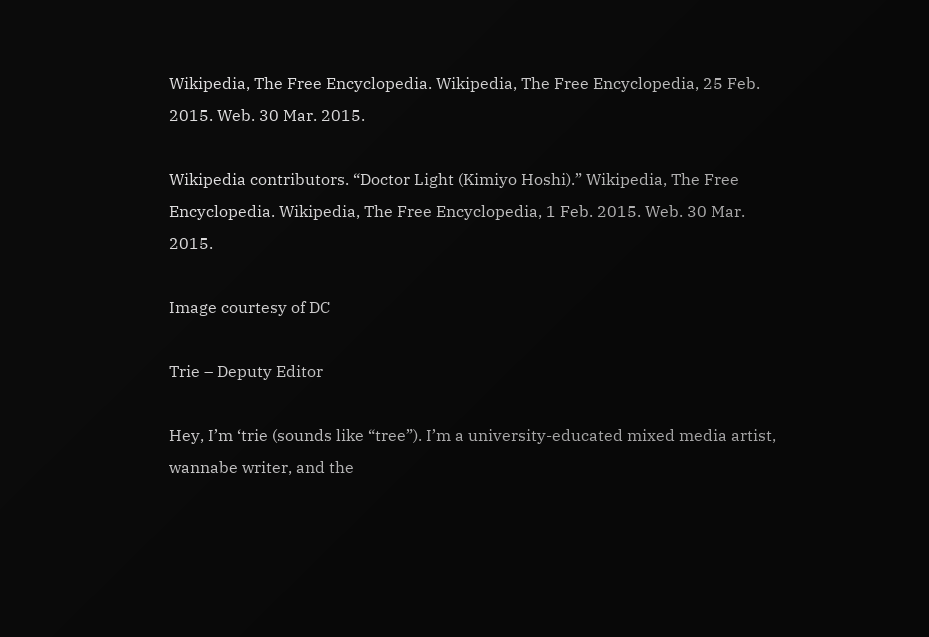Wikipedia, The Free Encyclopedia. Wikipedia, The Free Encyclopedia, 25 Feb. 2015. Web. 30 Mar. 2015.

Wikipedia contributors. “Doctor Light (Kimiyo Hoshi).” Wikipedia, The Free Encyclopedia. Wikipedia, The Free Encyclopedia, 1 Feb. 2015. Web. 30 Mar. 2015.

Image courtesy of DC

Trie – Deputy Editor

Hey, I’m ‘trie (sounds like “tree”). I’m a university-educated mixed media artist, wannabe writer, and the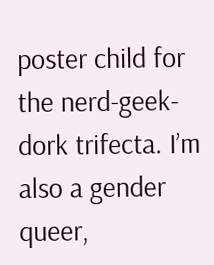poster child for the nerd-geek-dork trifecta. I’m also a gender queer,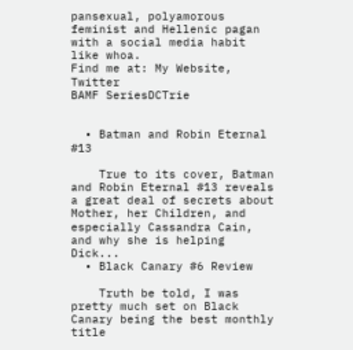pansexual, polyamorous feminist and Hellenic pagan with a social media habit like whoa.
Find me at: My Website, Twitter
BAMF SeriesDCTrie


  • Batman and Robin Eternal #13

    True to its cover, Batman and Robin Eternal #13 reveals a great deal of secrets about Mother, her Children, and especially Cassandra Cain, and why she is helping Dick...
  • Black Canary #6 Review

    Truth be told, I was pretty much set on Black Canary being the best monthly title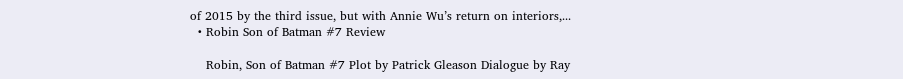of 2015 by the third issue, but with Annie Wu’s return on interiors,...
  • Robin Son of Batman #7 Review

    Robin, Son of Batman #7 Plot by Patrick Gleason Dialogue by Ray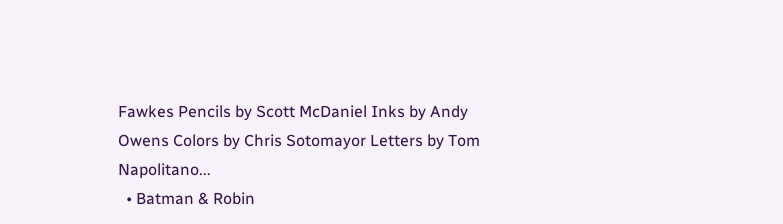Fawkes Pencils by Scott McDaniel Inks by Andy Owens Colors by Chris Sotomayor Letters by Tom Napolitano...
  • Batman & Robin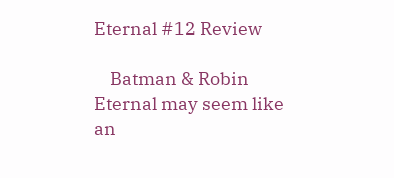Eternal #12 Review

    Batman & Robin Eternal may seem like an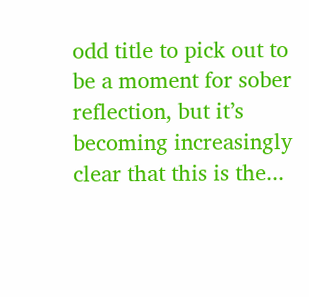odd title to pick out to be a moment for sober reflection, but it’s becoming increasingly clear that this is the...